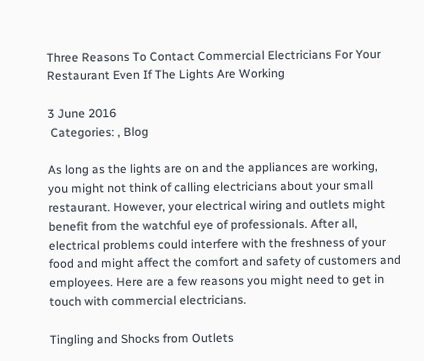Three Reasons To Contact Commercial Electricians For Your Restaurant Even If The Lights Are Working

3 June 2016
 Categories: , Blog

As long as the lights are on and the appliances are working, you might not think of calling electricians about your small restaurant. However, your electrical wiring and outlets might benefit from the watchful eye of professionals. After all, electrical problems could interfere with the freshness of your food and might affect the comfort and safety of customers and employees. Here are a few reasons you might need to get in touch with commercial electricians.

Tingling and Shocks from Outlets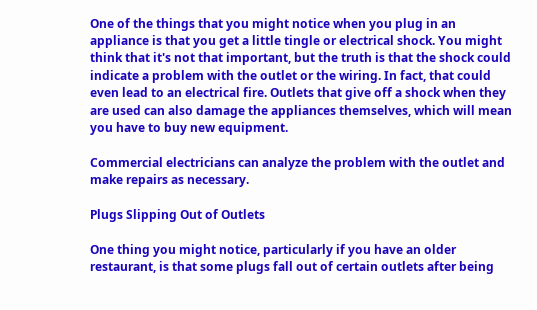One of the things that you might notice when you plug in an appliance is that you get a little tingle or electrical shock. You might think that it's not that important, but the truth is that the shock could indicate a problem with the outlet or the wiring. In fact, that could even lead to an electrical fire. Outlets that give off a shock when they are used can also damage the appliances themselves, which will mean you have to buy new equipment.

Commercial electricians can analyze the problem with the outlet and make repairs as necessary.

Plugs Slipping Out of Outlets

One thing you might notice, particularly if you have an older restaurant, is that some plugs fall out of certain outlets after being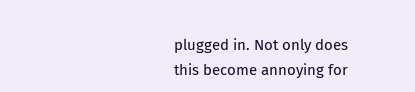plugged in. Not only does this become annoying for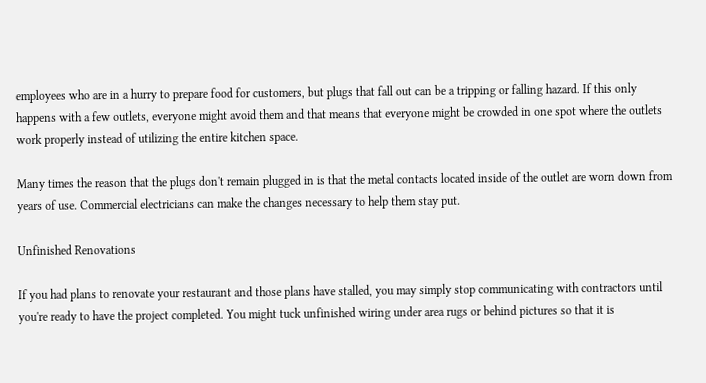employees who are in a hurry to prepare food for customers, but plugs that fall out can be a tripping or falling hazard. If this only happens with a few outlets, everyone might avoid them and that means that everyone might be crowded in one spot where the outlets work properly instead of utilizing the entire kitchen space.

Many times the reason that the plugs don't remain plugged in is that the metal contacts located inside of the outlet are worn down from years of use. Commercial electricians can make the changes necessary to help them stay put.

Unfinished Renovations

If you had plans to renovate your restaurant and those plans have stalled, you may simply stop communicating with contractors until you're ready to have the project completed. You might tuck unfinished wiring under area rugs or behind pictures so that it is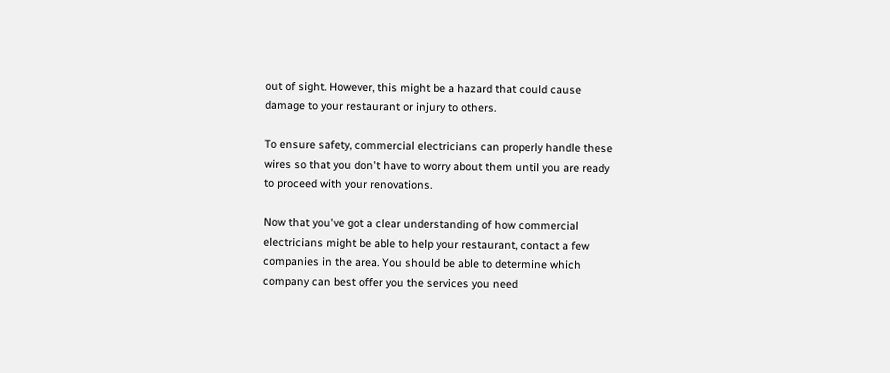out of sight. However, this might be a hazard that could cause damage to your restaurant or injury to others.

To ensure safety, commercial electricians can properly handle these wires so that you don't have to worry about them until you are ready to proceed with your renovations.

Now that you've got a clear understanding of how commercial electricians might be able to help your restaurant, contact a few companies in the area. You should be able to determine which company can best offer you the services you need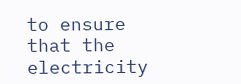to ensure that the electricity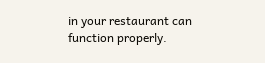in your restaurant can function properly.